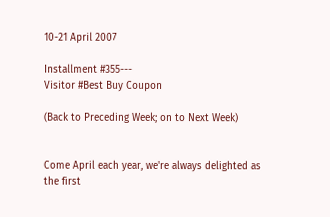10-21 April 2007

Installment #355---
Visitor #Best Buy Coupon

(Back to Preceding Week; on to Next Week)


Come April each year, we're always delighted as the first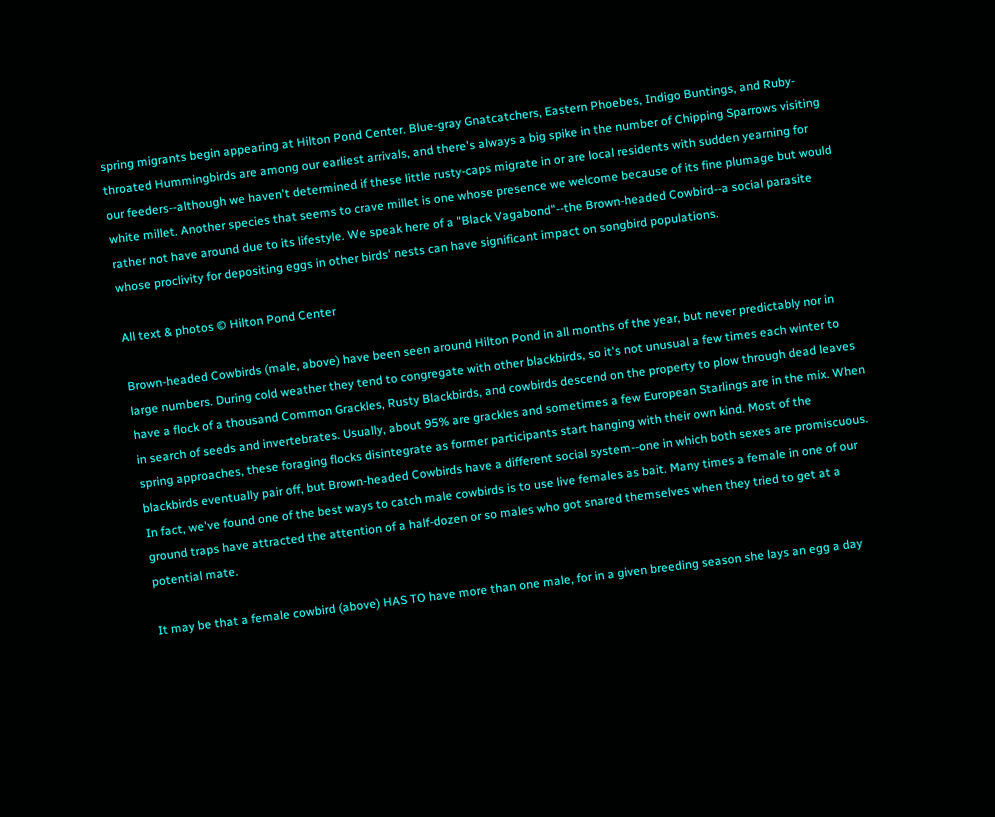spring migrants begin appearing at Hilton Pond Center. Blue-gray Gnatcatchers, Eastern Phoebes, Indigo Buntings, and Ruby-throated Hummingbirds are among our earliest arrivals, and there's always a big spike in the number of Chipping Sparrows visiting our feeders--although we haven't determined if these little rusty-caps migrate in or are local residents with sudden yearning for white millet. Another species that seems to crave millet is one whose presence we welcome because of its fine plumage but would rather not have around due to its lifestyle. We speak here of a "Black Vagabond"--the Brown-headed Cowbird--a social parasite whose proclivity for depositing eggs in other birds' nests can have significant impact on songbird populations.

All text & photos © Hilton Pond Center

Brown-headed Cowbirds (male, above) have been seen around Hilton Pond in all months of the year, but never predictably nor in large numbers. During cold weather they tend to congregate with other blackbirds, so it's not unusual a few times each winter to have a flock of a thousand Common Grackles, Rusty Blackbirds, and cowbirds descend on the property to plow through dead leaves in search of seeds and invertebrates. Usually, about 95% are grackles and sometimes a few European Starlings are in the mix. When spring approaches, these foraging flocks disintegrate as former participants start hanging with their own kind. Most of the blackbirds eventually pair off, but Brown-headed Cowbirds have a different social system--one in which both sexes are promiscuous. In fact, we've found one of the best ways to catch male cowbirds is to use live females as bait. Many times a female in one of our ground traps have attracted the attention of a half-dozen or so males who got snared themselves when they tried to get at a potential mate.

It may be that a female cowbird (above) HAS TO have more than one male, for in a given breeding season she lays an egg a day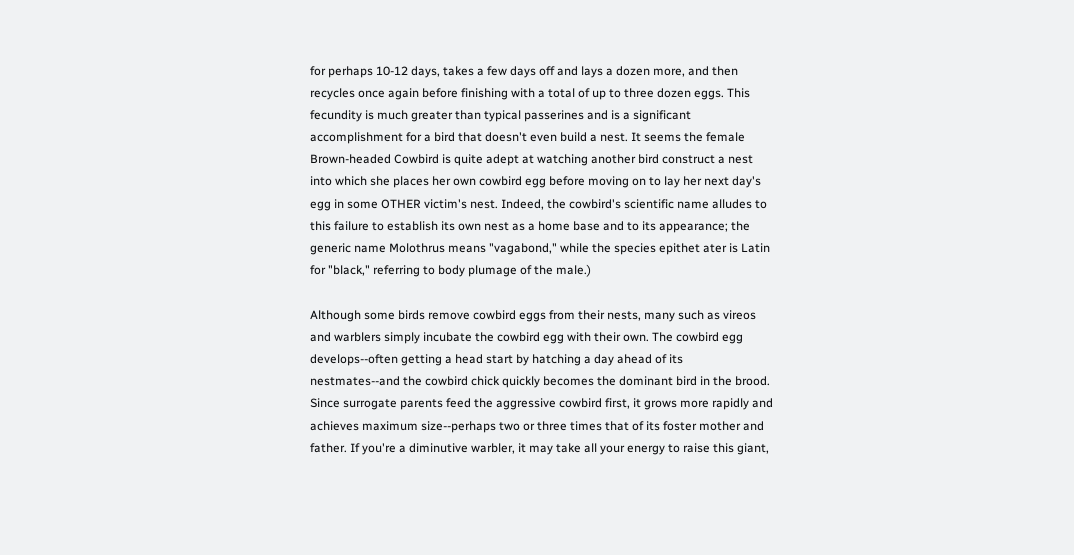for perhaps 10-12 days, takes a few days off and lays a dozen more, and then recycles once again before finishing with a total of up to three dozen eggs. This fecundity is much greater than typical passerines and is a significant accomplishment for a bird that doesn't even build a nest. It seems the female Brown-headed Cowbird is quite adept at watching another bird construct a nest into which she places her own cowbird egg before moving on to lay her next day's egg in some OTHER victim's nest. Indeed, the cowbird's scientific name alludes to this failure to establish its own nest as a home base and to its appearance; the generic name Molothrus means "vagabond," while the species epithet ater is Latin for "black," referring to body plumage of the male.)

Although some birds remove cowbird eggs from their nests, many such as vireos and warblers simply incubate the cowbird egg with their own. The cowbird egg develops--often getting a head start by hatching a day ahead of its nestmates--and the cowbird chick quickly becomes the dominant bird in the brood. Since surrogate parents feed the aggressive cowbird first, it grows more rapidly and achieves maximum size--perhaps two or three times that of its foster mother and father. If you're a diminutive warbler, it may take all your energy to raise this giant,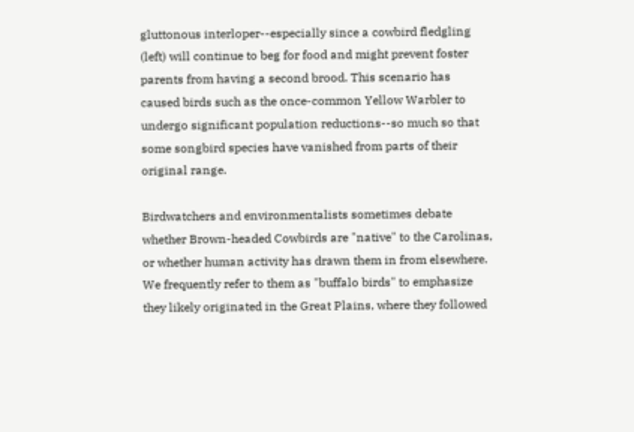gluttonous interloper--especially since a cowbird fledgling (left) will continue to beg for food and might prevent foster parents from having a second brood. This scenario has caused birds such as the once-common Yellow Warbler to undergo significant population reductions--so much so that some songbird species have vanished from parts of their original range.

Birdwatchers and environmentalists sometimes debate whether Brown-headed Cowbirds are "native" to the Carolinas, or whether human activity has drawn them in from elsewhere. We frequently refer to them as "buffalo birds" to emphasize they likely originated in the Great Plains, where they followed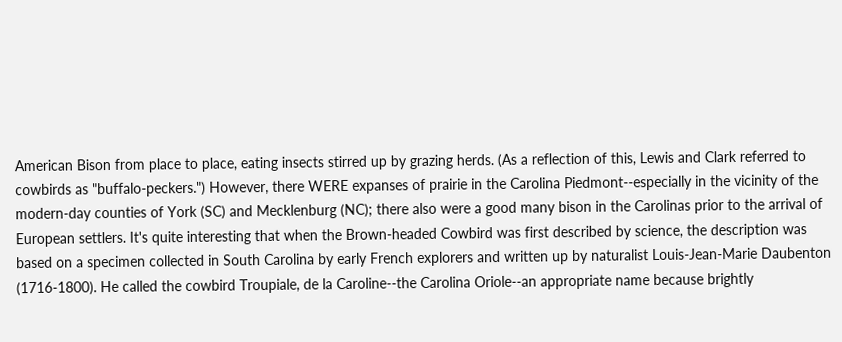American Bison from place to place, eating insects stirred up by grazing herds. (As a reflection of this, Lewis and Clark referred to cowbirds as "buffalo-peckers.") However, there WERE expanses of prairie in the Carolina Piedmont--especially in the vicinity of the modern-day counties of York (SC) and Mecklenburg (NC); there also were a good many bison in the Carolinas prior to the arrival of European settlers. It's quite interesting that when the Brown-headed Cowbird was first described by science, the description was based on a specimen collected in South Carolina by early French explorers and written up by naturalist Louis-Jean-Marie Daubenton (1716-1800). He called the cowbird Troupiale, de la Caroline--the Carolina Oriole--an appropriate name because brightly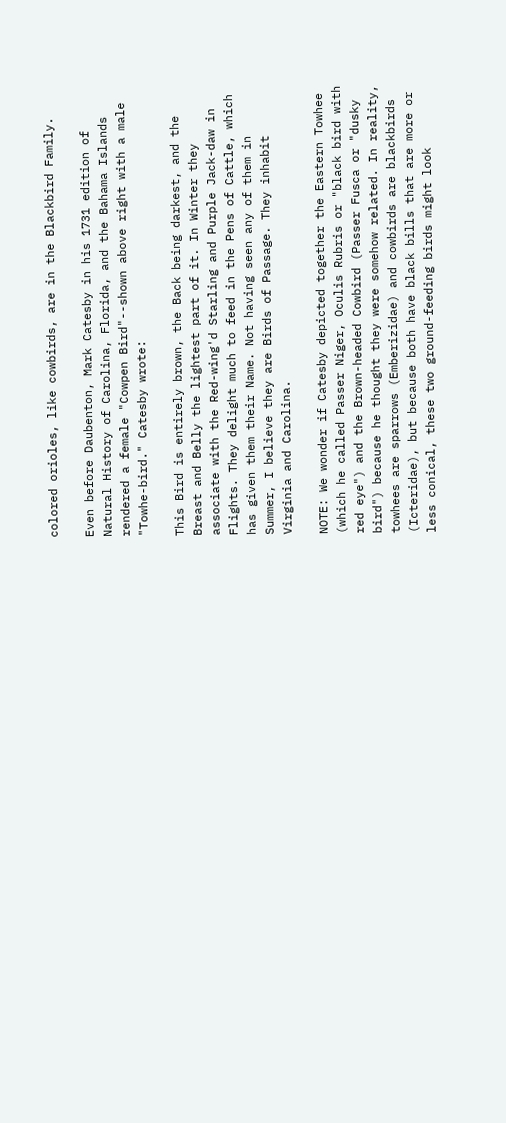colored orioles, like cowbirds, are in the Blackbird Family.

Even before Daubenton, Mark Catesby in his 1731 edition of Natural History of Carolina, Florida, and the Bahama Islands rendered a female "Cowpen Bird"--shown above right with a male "Towhe-bird." Catesby wrote:

This Bird is entirely brown, the Back being darkest, and the Breast and Belly the lightest part of it. In Winter they associate with the Red-wing'd Starling and Purple Jack-daw in Flights. They delight much to feed in the Pens of Cattle, which has given them their Name. Not having seen any of them in Summer, I believe they are Birds of Passage. They inhabit Virginia and Carolina.

NOTE: We wonder if Catesby depicted together the Eastern Towhee (which he called Passer Niger, Oculis Rubris or "black bird with red eye") and the Brown-headed Cowbird (Passer Fusca or "dusky bird") because he thought they were somehow related. In reality, towhees are sparrows (Emberizidae) and cowbirds are blackbirds (Icteridae), but because both have black bills that are more or less conical, these two ground-feeding birds might look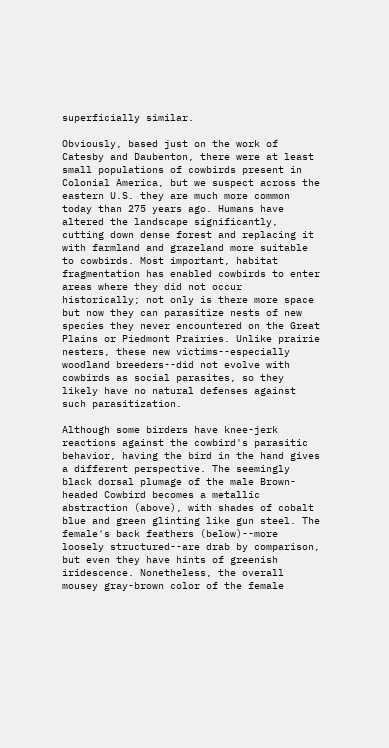superficially similar.

Obviously, based just on the work of Catesby and Daubenton, there were at least small populations of cowbirds present in Colonial America, but we suspect across the eastern U.S. they are much more common today than 275 years ago. Humans have altered the landscape significantly, cutting down dense forest and replacing it with farmland and grazeland more suitable to cowbirds. Most important, habitat fragmentation has enabled cowbirds to enter areas where they did not occur historically; not only is there more space but now they can parasitize nests of new species they never encountered on the Great Plains or Piedmont Prairies. Unlike prairie nesters, these new victims--especially woodland breeders--did not evolve with cowbirds as social parasites, so they likely have no natural defenses against such parasitization.

Although some birders have knee-jerk reactions against the cowbird's parasitic behavior, having the bird in the hand gives a different perspective. The seemingly black dorsal plumage of the male Brown-headed Cowbird becomes a metallic abstraction (above), with shades of cobalt blue and green glinting like gun steel. The female's back feathers (below)--more loosely structured--are drab by comparison, but even they have hints of greenish iridescence. Nonetheless, the overall mousey gray-brown color of the female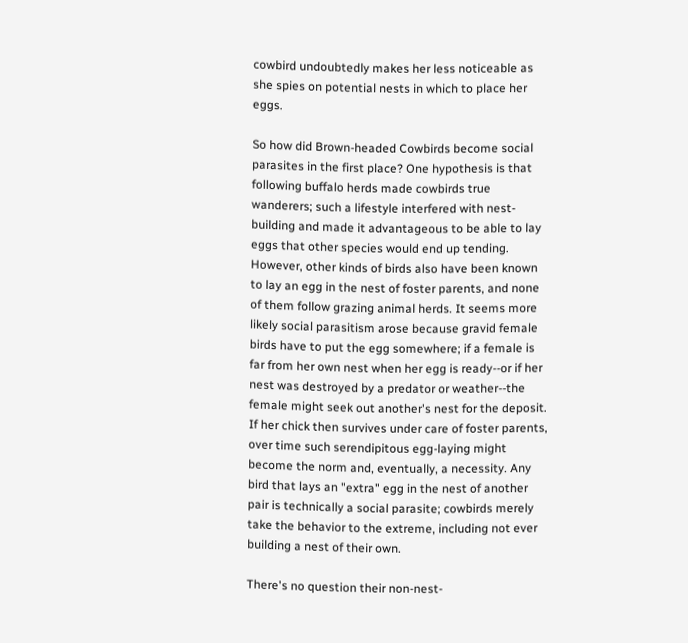cowbird undoubtedly makes her less noticeable as she spies on potential nests in which to place her eggs.

So how did Brown-headed Cowbirds become social parasites in the first place? One hypothesis is that following buffalo herds made cowbirds true wanderers; such a lifestyle interfered with nest-building and made it advantageous to be able to lay eggs that other species would end up tending. However, other kinds of birds also have been known to lay an egg in the nest of foster parents, and none of them follow grazing animal herds. It seems more likely social parasitism arose because gravid female birds have to put the egg somewhere; if a female is far from her own nest when her egg is ready--or if her nest was destroyed by a predator or weather--the female might seek out another's nest for the deposit. If her chick then survives under care of foster parents, over time such serendipitous egg-laying might become the norm and, eventually, a necessity. Any bird that lays an "extra" egg in the nest of another pair is technically a social parasite; cowbirds merely take the behavior to the extreme, including not ever building a nest of their own.

There's no question their non-nest-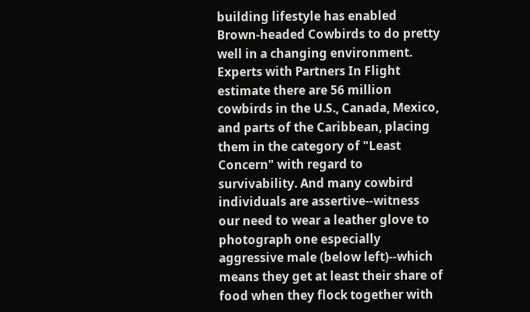building lifestyle has enabled Brown-headed Cowbirds to do pretty well in a changing environment. Experts with Partners In Flight estimate there are 56 million cowbirds in the U.S., Canada, Mexico, and parts of the Caribbean, placing them in the category of "Least Concern" with regard to survivability. And many cowbird individuals are assertive--witness our need to wear a leather glove to photograph one especially aggressive male (below left)--which means they get at least their share of food when they flock together with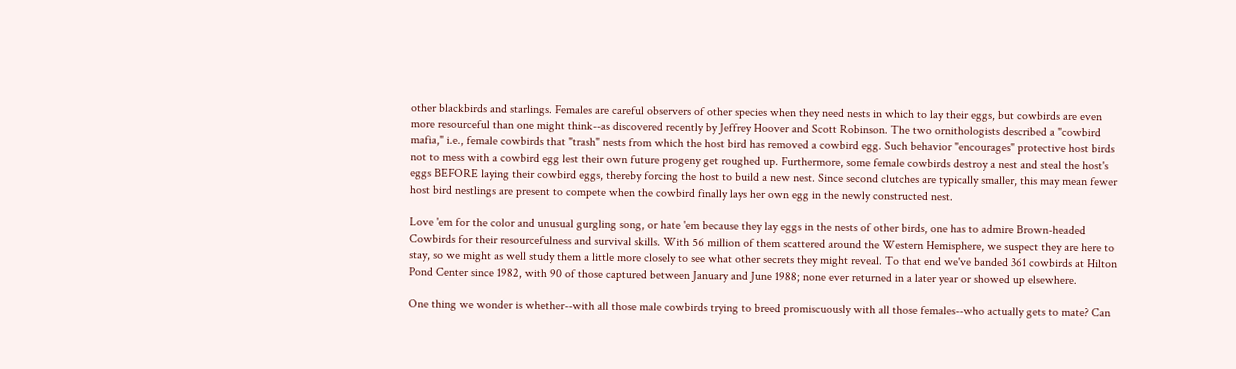other blackbirds and starlings. Females are careful observers of other species when they need nests in which to lay their eggs, but cowbirds are even more resourceful than one might think--as discovered recently by Jeffrey Hoover and Scott Robinson. The two ornithologists described a "cowbird mafia," i.e., female cowbirds that "trash" nests from which the host bird has removed a cowbird egg. Such behavior "encourages" protective host birds not to mess with a cowbird egg lest their own future progeny get roughed up. Furthermore, some female cowbirds destroy a nest and steal the host's eggs BEFORE laying their cowbird eggs, thereby forcing the host to build a new nest. Since second clutches are typically smaller, this may mean fewer host bird nestlings are present to compete when the cowbird finally lays her own egg in the newly constructed nest.

Love 'em for the color and unusual gurgling song, or hate 'em because they lay eggs in the nests of other birds, one has to admire Brown-headed Cowbirds for their resourcefulness and survival skills. With 56 million of them scattered around the Western Hemisphere, we suspect they are here to stay, so we might as well study them a little more closely to see what other secrets they might reveal. To that end we've banded 361 cowbirds at Hilton Pond Center since 1982, with 90 of those captured between January and June 1988; none ever returned in a later year or showed up elsewhere.

One thing we wonder is whether--with all those male cowbirds trying to breed promiscuously with all those females--who actually gets to mate? Can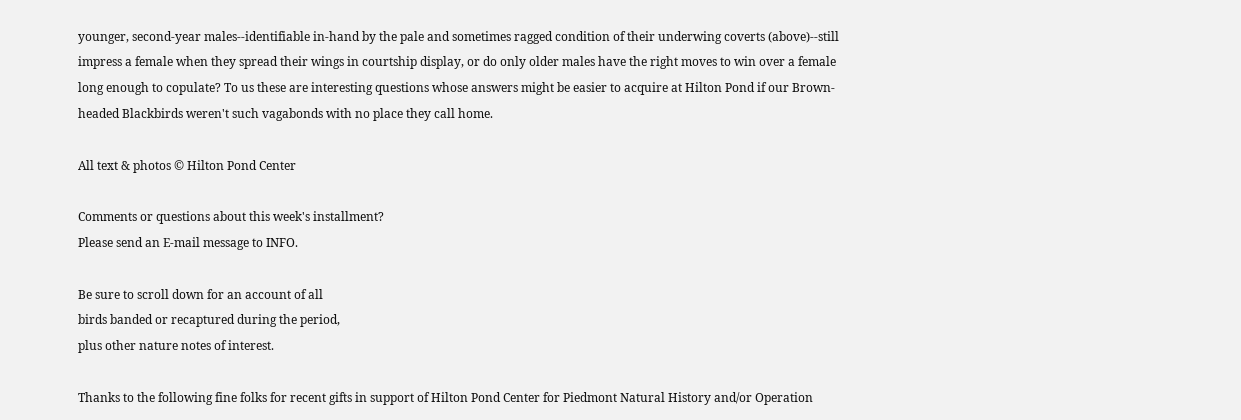younger, second-year males--identifiable in-hand by the pale and sometimes ragged condition of their underwing coverts (above)--still impress a female when they spread their wings in courtship display, or do only older males have the right moves to win over a female long enough to copulate? To us these are interesting questions whose answers might be easier to acquire at Hilton Pond if our Brown-headed Blackbirds weren't such vagabonds with no place they call home.

All text & photos © Hilton Pond Center

Comments or questions about this week's installment?
Please send an E-mail message to INFO.

Be sure to scroll down for an account of all
birds banded or recaptured during the period,
plus other nature notes of interest.

Thanks to the following fine folks for recent gifts in support of Hilton Pond Center for Piedmont Natural History and/or Operation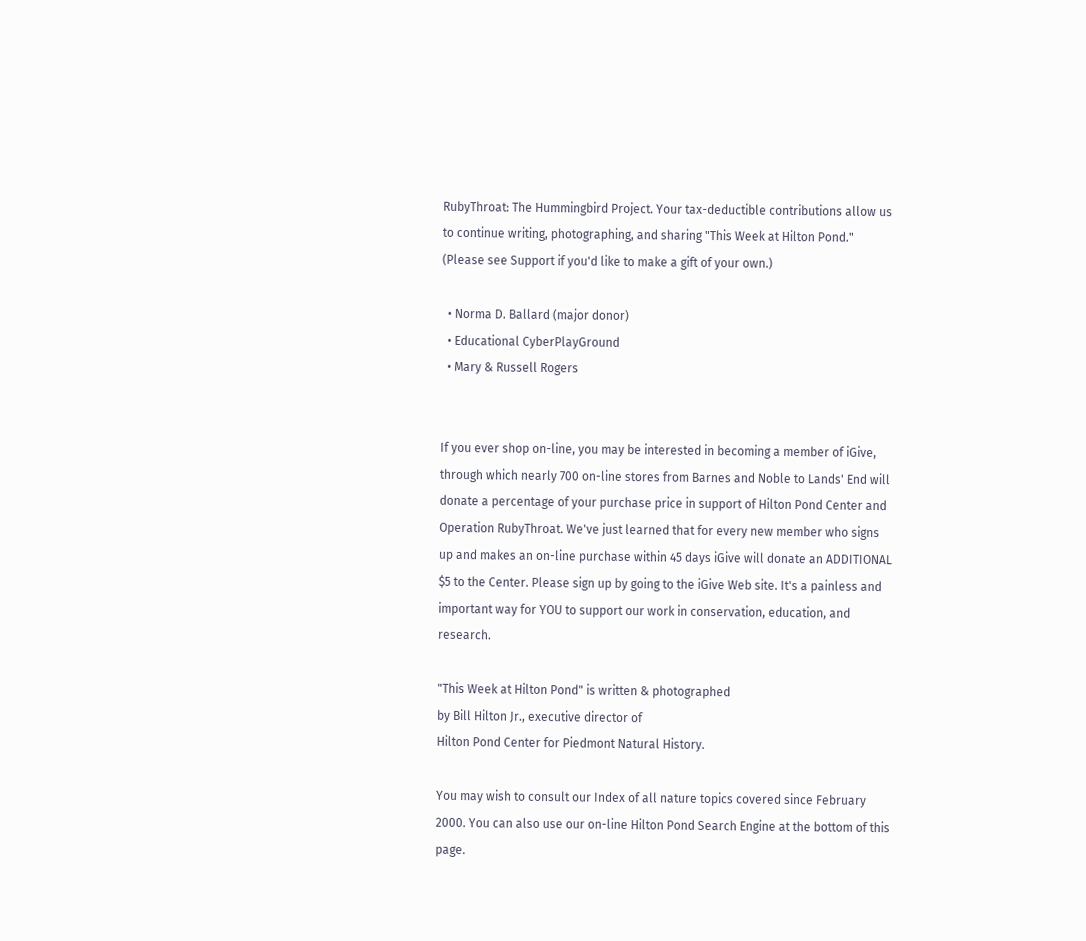RubyThroat: The Hummingbird Project. Your tax-deductible contributions allow us to continue writing, photographing, and sharing "This Week at Hilton Pond."
(Please see Support if you'd like to make a gift of your own.)

  • Norma D. Ballard (major donor)
  • Educational CyberPlayGround
  • Mary & Russell Rogers


If you ever shop on-line, you may be interested in becoming a member of iGive, through which nearly 700 on-line stores from Barnes and Noble to Lands' End will donate a percentage of your purchase price in support of Hilton Pond Center and Operation RubyThroat. We've just learned that for every new member who signs up and makes an on-line purchase within 45 days iGive will donate an ADDITIONAL $5 to the Center. Please sign up by going to the iGive Web site. It's a painless and important way for YOU to support our work in conservation, education, and research.

"This Week at Hilton Pond" is written & photographed
by Bill Hilton Jr., executive director of
Hilton Pond Center for Piedmont Natural History.

You may wish to consult our Index of all nature topics covered since February 2000. You can also use our on-line Hilton Pond Search Engine at the bottom of this page.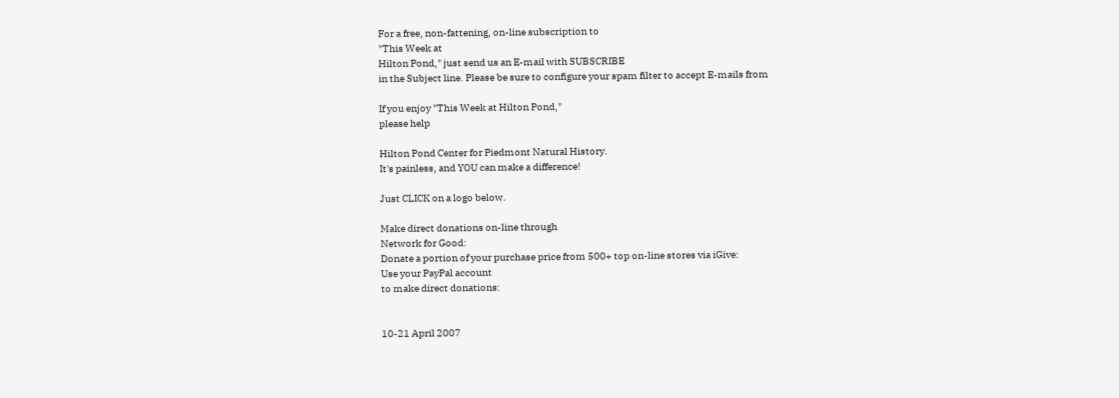For a free, non-fattening, on-line subscription to
"This Week at
Hilton Pond," just send us an E-mail with SUBSCRIBE
in the Subject line. Please be sure to configure your spam filter to accept E-mails from

If you enjoy "This Week at Hilton Pond,"
please help

Hilton Pond Center for Piedmont Natural History.
It's painless, and YOU can make a difference!

Just CLICK on a logo below.

Make direct donations on-line through
Network for Good:
Donate a portion of your purchase price from 500+ top on-line stores via iGive:
Use your PayPal account
to make direct donations:


10-21 April 2007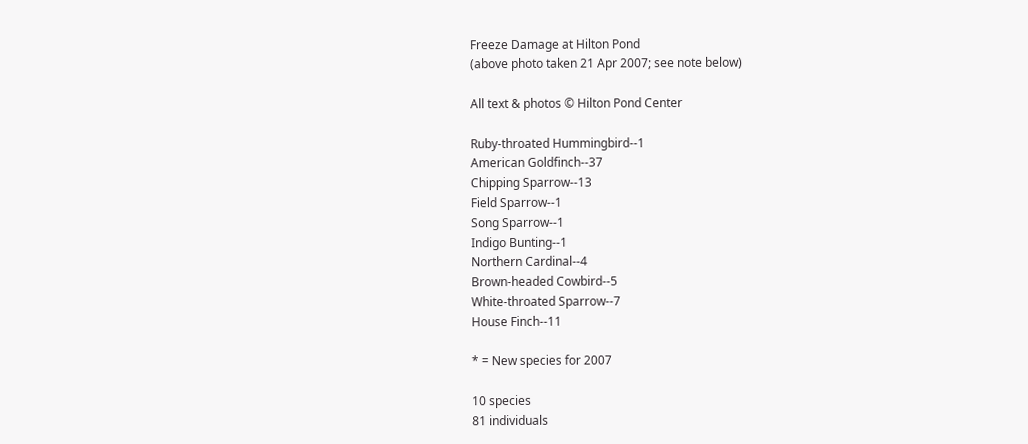Freeze Damage at Hilton Pond
(above photo taken 21 Apr 2007; see note below)

All text & photos © Hilton Pond Center

Ruby-throated Hummingbird--1
American Goldfinch--37
Chipping Sparrow--13
Field Sparrow--1
Song Sparrow--1
Indigo Bunting--1
Northern Cardinal--4
Brown-headed Cowbird--5
White-throated Sparrow--7
House Finch--11

* = New species for 2007

10 species
81 individuals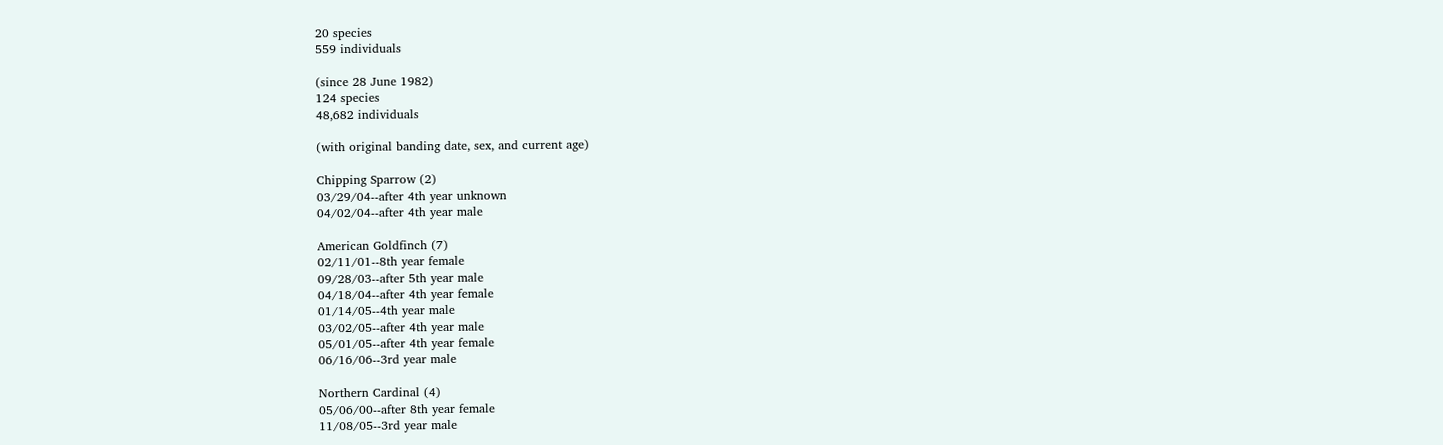20 species
559 individuals

(since 28 June 1982)
124 species
48,682 individuals

(with original banding date, sex, and current age)

Chipping Sparrow (2)
03/29/04--after 4th year unknown
04/02/04--after 4th year male

American Goldfinch (7)
02/11/01--8th year female
09/28/03--after 5th year male
04/18/04--after 4th year female
01/14/05--4th year male
03/02/05--after 4th year male
05/01/05--after 4th year female
06/16/06--3rd year male

Northern Cardinal (4)
05/06/00--after 8th year female
11/08/05--3rd year male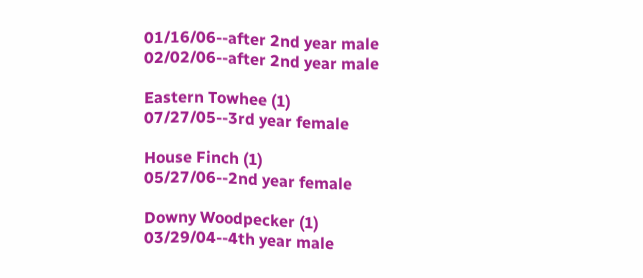01/16/06--after 2nd year male
02/02/06--after 2nd year male

Eastern Towhee (1)
07/27/05--3rd year female

House Finch (1)
05/27/06--2nd year female

Downy Woodpecker (1)
03/29/04--4th year male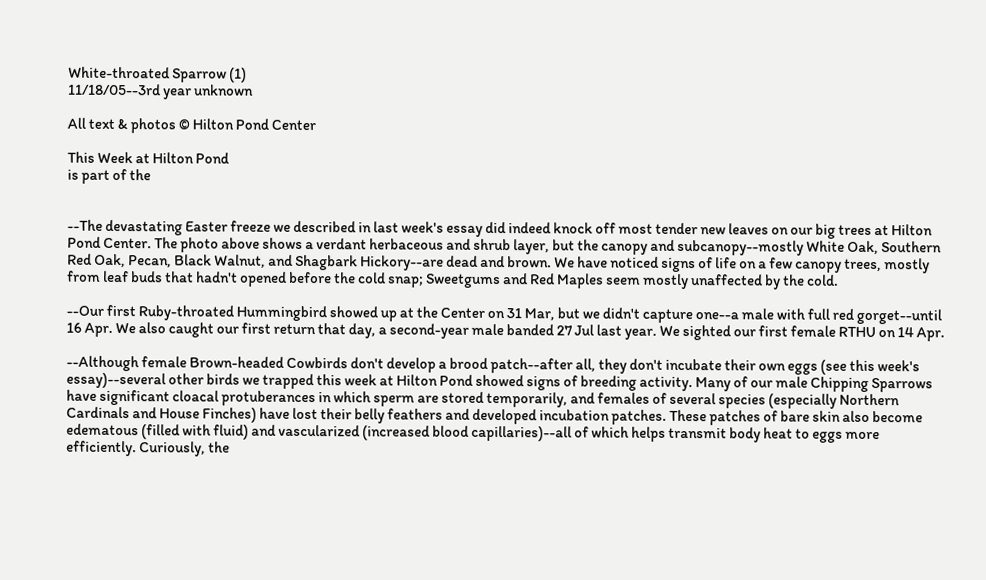White-throated Sparrow (1)
11/18/05--3rd year unknown

All text & photos © Hilton Pond Center

This Week at Hilton Pond
is part of the


--The devastating Easter freeze we described in last week's essay did indeed knock off most tender new leaves on our big trees at Hilton Pond Center. The photo above shows a verdant herbaceous and shrub layer, but the canopy and subcanopy--mostly White Oak, Southern Red Oak, Pecan, Black Walnut, and Shagbark Hickory--are dead and brown. We have noticed signs of life on a few canopy trees, mostly from leaf buds that hadn't opened before the cold snap; Sweetgums and Red Maples seem mostly unaffected by the cold.

--Our first Ruby-throated Hummingbird showed up at the Center on 31 Mar, but we didn't capture one--a male with full red gorget--until 16 Apr. We also caught our first return that day, a second-year male banded 27 Jul last year. We sighted our first female RTHU on 14 Apr.

--Although female Brown-headed Cowbirds don't develop a brood patch--after all, they don't incubate their own eggs (see this week's essay)--several other birds we trapped this week at Hilton Pond showed signs of breeding activity. Many of our male Chipping Sparrows have significant cloacal protuberances in which sperm are stored temporarily, and females of several species (especially Northern Cardinals and House Finches) have lost their belly feathers and developed incubation patches. These patches of bare skin also become edematous (filled with fluid) and vascularized (increased blood capillaries)--all of which helps transmit body heat to eggs more efficiently. Curiously, the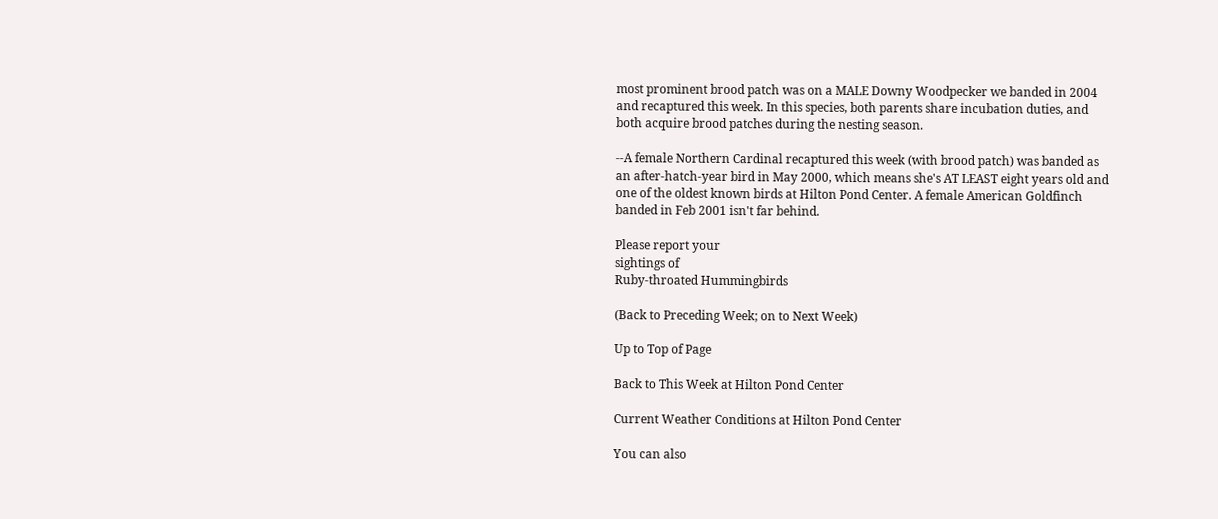most prominent brood patch was on a MALE Downy Woodpecker we banded in 2004 and recaptured this week. In this species, both parents share incubation duties, and both acquire brood patches during the nesting season.

--A female Northern Cardinal recaptured this week (with brood patch) was banded as an after-hatch-year bird in May 2000, which means she's AT LEAST eight years old and one of the oldest known birds at Hilton Pond Center. A female American Goldfinch banded in Feb 2001 isn't far behind.

Please report your
sightings of
Ruby-throated Hummingbirds

(Back to Preceding Week; on to Next Week)

Up to Top of Page

Back to This Week at Hilton Pond Center

Current Weather Conditions at Hilton Pond Center

You can also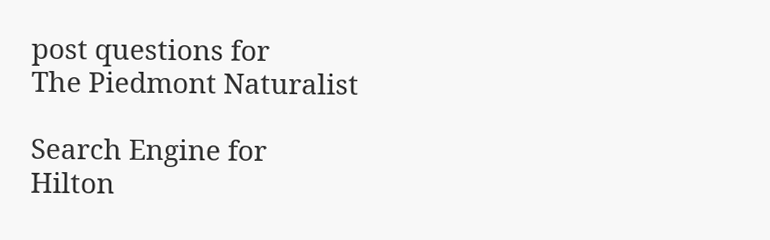post questions for
The Piedmont Naturalist

Search Engine for
Hilton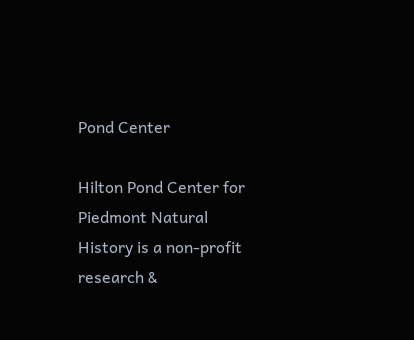Pond Center

Hilton Pond Center for Piedmont Natural History is a non-profit research &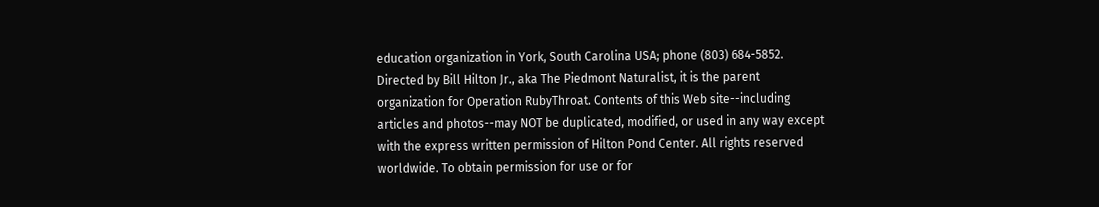education organization in York, South Carolina USA; phone (803) 684-5852. Directed by Bill Hilton Jr., aka The Piedmont Naturalist, it is the parent organization for Operation RubyThroat. Contents of this Web site--including articles and photos--may NOT be duplicated, modified, or used in any way except with the express written permission of Hilton Pond Center. All rights reserved worldwide. To obtain permission for use or for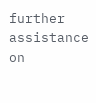further assistance on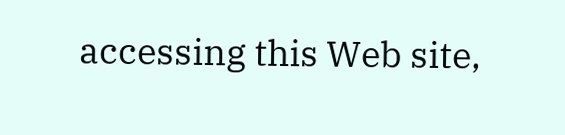accessing this Web site,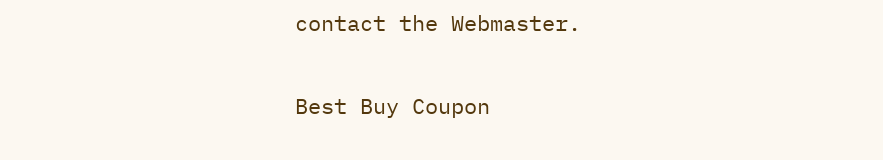contact the Webmaster.

Best Buy Coupon